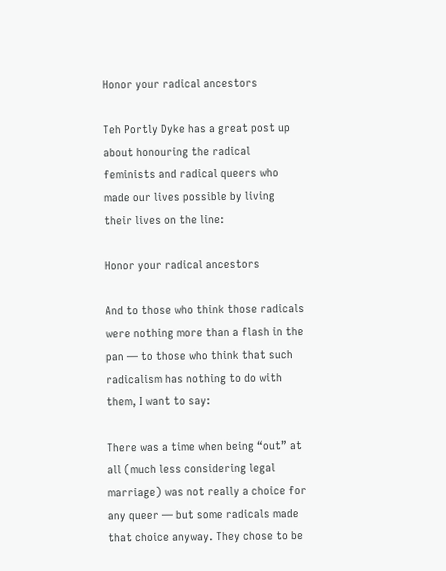Honor your radical ancestors

Teh Portly Dyke has a great post up about honouring the radical feminists and radical queers who made our lives possible by living their lives on the line:

Honor your radical ancestors

And to those who think those radicals were nothing more than a flash in the pan — to those who think that such radicalism has nothing to do with them, I want to say:

There was a time when being “out” at all (much less considering legal marriage) was not really a choice for any queer — but some radicals made that choice anyway. They chose to be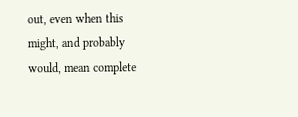out, even when this might, and probably would, mean complete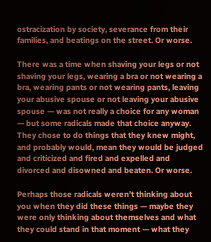ostracization by society, severance from their families, and beatings on the street. Or worse.

There was a time when shaving your legs or not shaving your legs, wearing a bra or not wearing a bra, wearing pants or not wearing pants, leaving your abusive spouse or not leaving your abusive spouse — was not really a choice for any woman — but some radicals made that choice anyway. They chose to do things that they knew might, and probably would, mean they would be judged and criticized and fired and expelled and divorced and disowned and beaten. Or worse.

Perhaps those radicals weren’t thinking about you when they did these things — maybe they were only thinking about themselves and what they could stand in that moment — what they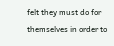felt they must do for themselves in order to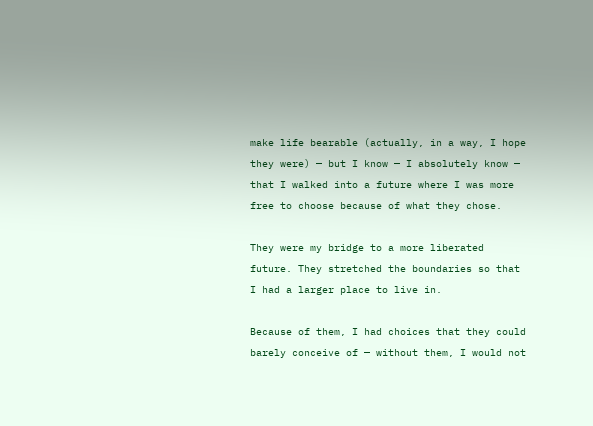make life bearable (actually, in a way, I hope they were) — but I know — I absolutely know — that I walked into a future where I was more free to choose because of what they chose.

They were my bridge to a more liberated future. They stretched the boundaries so that I had a larger place to live in.

Because of them, I had choices that they could barely conceive of — without them, I would not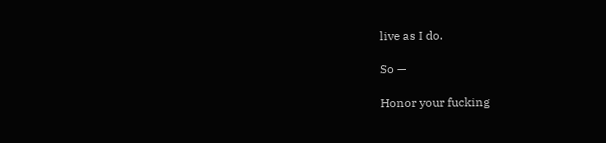live as I do.

So —

Honor your fucking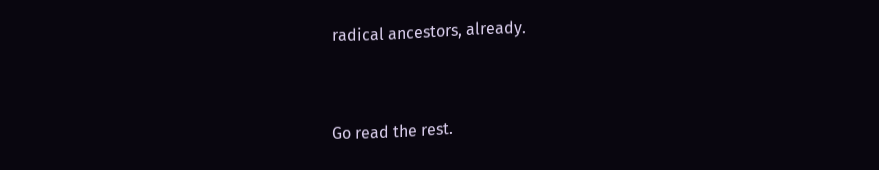radical ancestors, already.


Go read the rest.